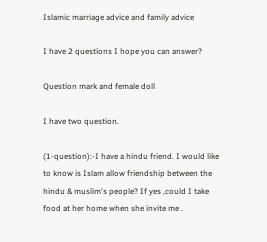Islamic marriage advice and family advice

I have 2 questions I hope you can answer?

Question mark and female doll

I have two question.

(1-question):-I have a hindu friend. I would like to know is Islam allow friendship between the hindu & muslim's people? If yes ,could I take food at her home when she invite me .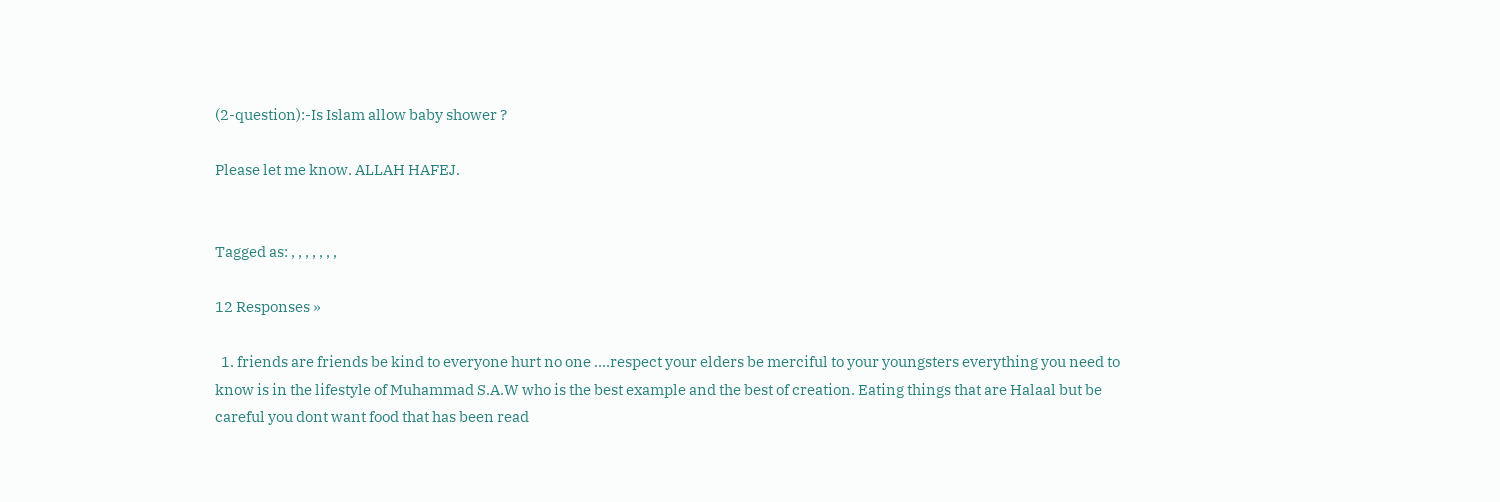(2-question):-Is Islam allow baby shower ?

Please let me know. ALLAH HAFEJ.


Tagged as: , , , , , , ,

12 Responses »

  1. friends are friends be kind to everyone hurt no one ....respect your elders be merciful to your youngsters everything you need to know is in the lifestyle of Muhammad S.A.W who is the best example and the best of creation. Eating things that are Halaal but be careful you dont want food that has been read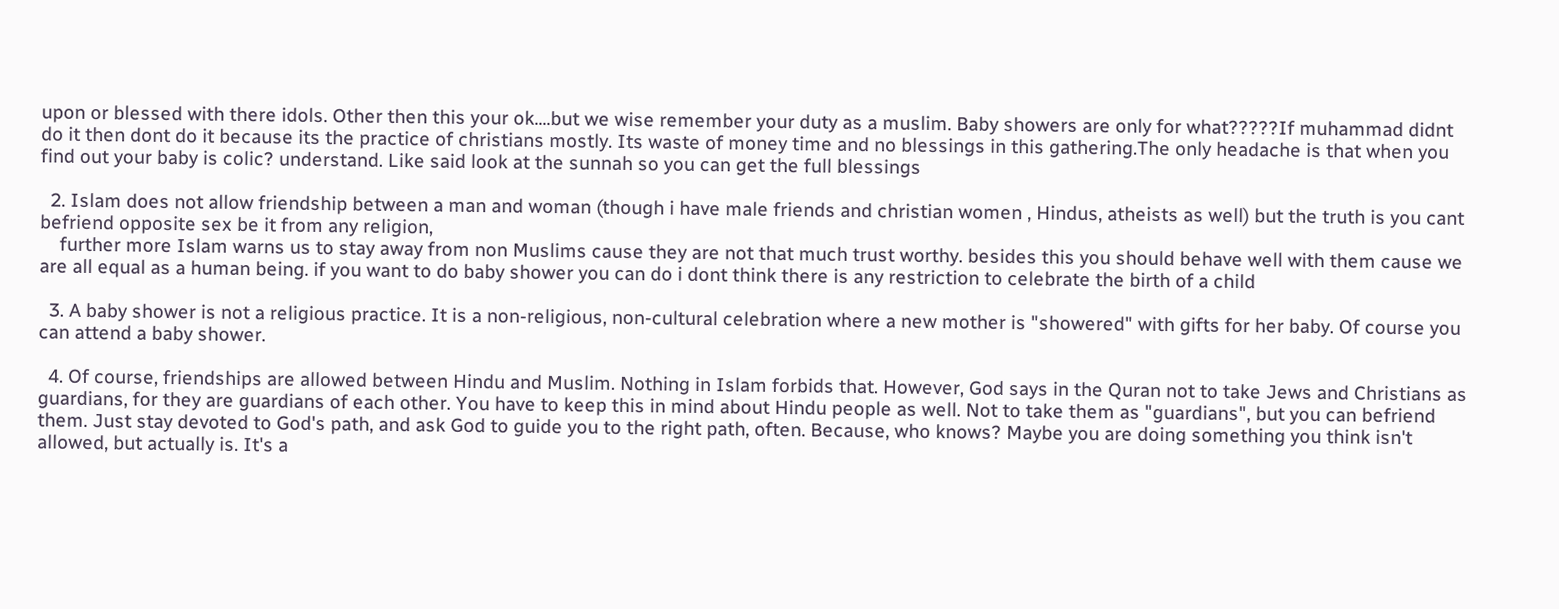upon or blessed with there idols. Other then this your ok....but we wise remember your duty as a muslim. Baby showers are only for what?????If muhammad didnt do it then dont do it because its the practice of christians mostly. Its waste of money time and no blessings in this gathering.The only headache is that when you find out your baby is colic? understand. Like said look at the sunnah so you can get the full blessings

  2. Islam does not allow friendship between a man and woman (though i have male friends and christian women , Hindus, atheists as well) but the truth is you cant befriend opposite sex be it from any religion,
    further more Islam warns us to stay away from non Muslims cause they are not that much trust worthy. besides this you should behave well with them cause we are all equal as a human being. if you want to do baby shower you can do i dont think there is any restriction to celebrate the birth of a child

  3. A baby shower is not a religious practice. It is a non-religious, non-cultural celebration where a new mother is "showered" with gifts for her baby. Of course you can attend a baby shower.

  4. Of course, friendships are allowed between Hindu and Muslim. Nothing in Islam forbids that. However, God says in the Quran not to take Jews and Christians as guardians, for they are guardians of each other. You have to keep this in mind about Hindu people as well. Not to take them as "guardians", but you can befriend them. Just stay devoted to God's path, and ask God to guide you to the right path, often. Because, who knows? Maybe you are doing something you think isn't allowed, but actually is. It's a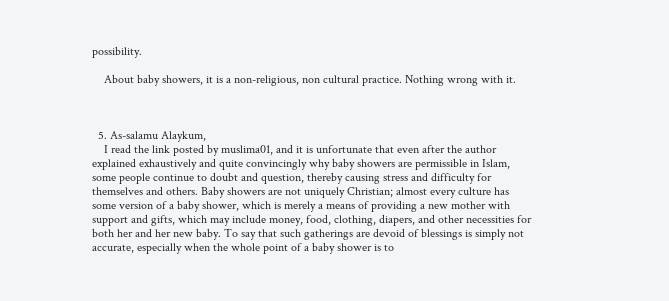possibility.

    About baby showers, it is a non-religious, non cultural practice. Nothing wrong with it.



  5. As-salamu Alaykum,
    I read the link posted by muslima01, and it is unfortunate that even after the author explained exhaustively and quite convincingly why baby showers are permissible in Islam, some people continue to doubt and question, thereby causing stress and difficulty for themselves and others. Baby showers are not uniquely Christian; almost every culture has some version of a baby shower, which is merely a means of providing a new mother with support and gifts, which may include money, food, clothing, diapers, and other necessities for both her and her new baby. To say that such gatherings are devoid of blessings is simply not accurate, especially when the whole point of a baby shower is to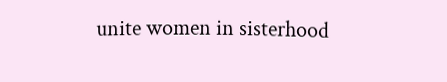unite women in sisterhood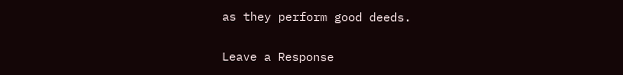as they perform good deeds.

Leave a Response